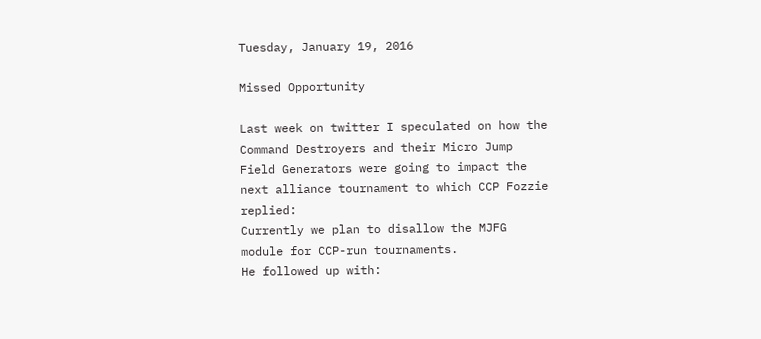Tuesday, January 19, 2016

Missed Opportunity

Last week on twitter I speculated on how the Command Destroyers and their Micro Jump Field Generators were going to impact the next alliance tournament to which CCP Fozzie replied:
Currently we plan to disallow the MJFG module for CCP-run tournaments.
He followed up with: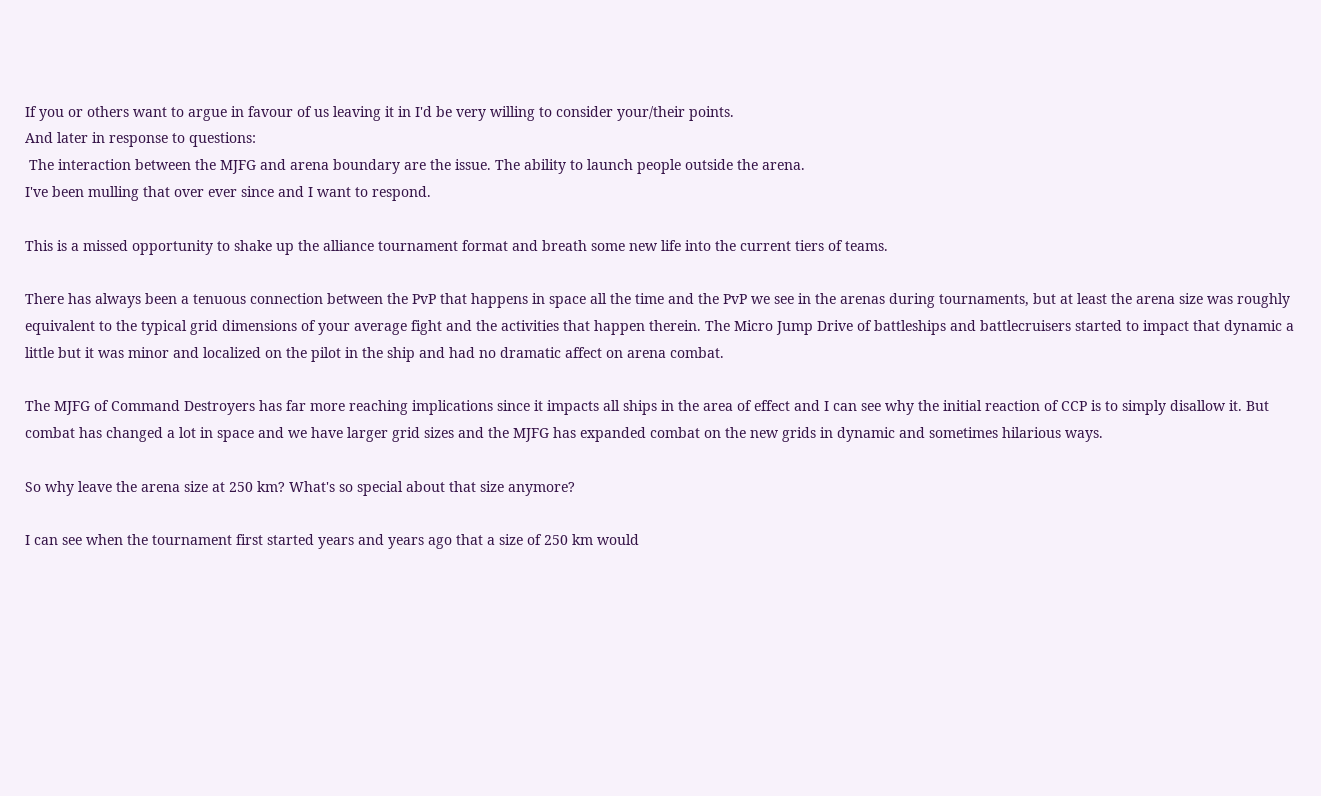If you or others want to argue in favour of us leaving it in I'd be very willing to consider your/their points.
And later in response to questions:
 The interaction between the MJFG and arena boundary are the issue. The ability to launch people outside the arena.
I've been mulling that over ever since and I want to respond.

This is a missed opportunity to shake up the alliance tournament format and breath some new life into the current tiers of teams.

There has always been a tenuous connection between the PvP that happens in space all the time and the PvP we see in the arenas during tournaments, but at least the arena size was roughly equivalent to the typical grid dimensions of your average fight and the activities that happen therein. The Micro Jump Drive of battleships and battlecruisers started to impact that dynamic a little but it was minor and localized on the pilot in the ship and had no dramatic affect on arena combat.

The MJFG of Command Destroyers has far more reaching implications since it impacts all ships in the area of effect and I can see why the initial reaction of CCP is to simply disallow it. But combat has changed a lot in space and we have larger grid sizes and the MJFG has expanded combat on the new grids in dynamic and sometimes hilarious ways.

So why leave the arena size at 250 km? What's so special about that size anymore?

I can see when the tournament first started years and years ago that a size of 250 km would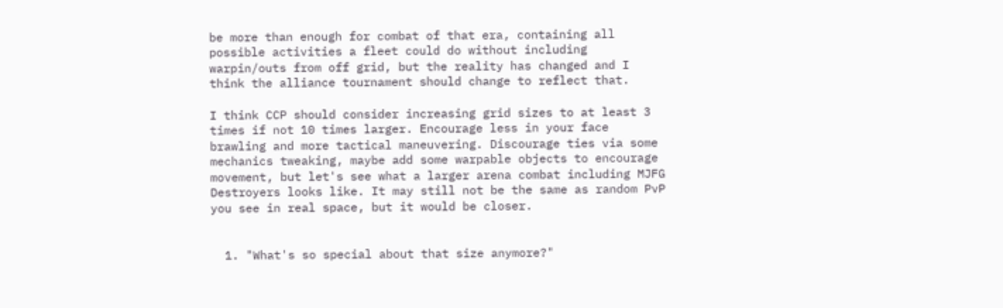be more than enough for combat of that era, containing all possible activities a fleet could do without including warpin/outs from off grid, but the reality has changed and I think the alliance tournament should change to reflect that.

I think CCP should consider increasing grid sizes to at least 3 times if not 10 times larger. Encourage less in your face brawling and more tactical maneuvering. Discourage ties via some mechanics tweaking, maybe add some warpable objects to encourage movement, but let's see what a larger arena combat including MJFG Destroyers looks like. It may still not be the same as random PvP you see in real space, but it would be closer.


  1. "What's so special about that size anymore?"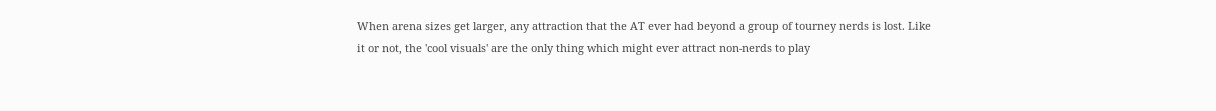When arena sizes get larger, any attraction that the AT ever had beyond a group of tourney nerds is lost. Like it or not, the 'cool visuals' are the only thing which might ever attract non-nerds to play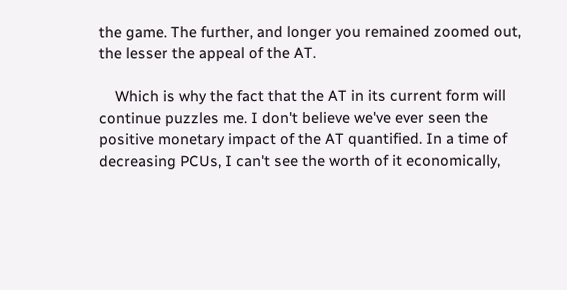the game. The further, and longer you remained zoomed out, the lesser the appeal of the AT.

    Which is why the fact that the AT in its current form will continue puzzles me. I don't believe we've ever seen the positive monetary impact of the AT quantified. In a time of decreasing PCUs, I can't see the worth of it economically,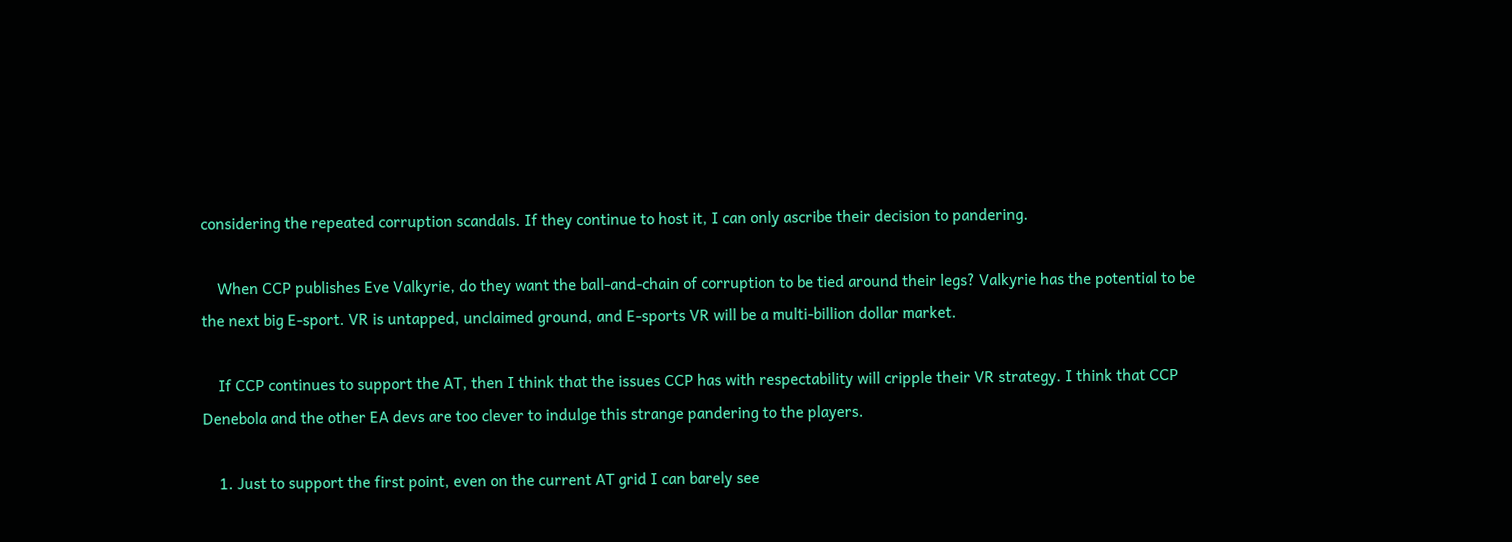considering the repeated corruption scandals. If they continue to host it, I can only ascribe their decision to pandering.

    When CCP publishes Eve Valkyrie, do they want the ball-and-chain of corruption to be tied around their legs? Valkyrie has the potential to be the next big E-sport. VR is untapped, unclaimed ground, and E-sports VR will be a multi-billion dollar market.

    If CCP continues to support the AT, then I think that the issues CCP has with respectability will cripple their VR strategy. I think that CCP Denebola and the other EA devs are too clever to indulge this strange pandering to the players.

    1. Just to support the first point, even on the current AT grid I can barely see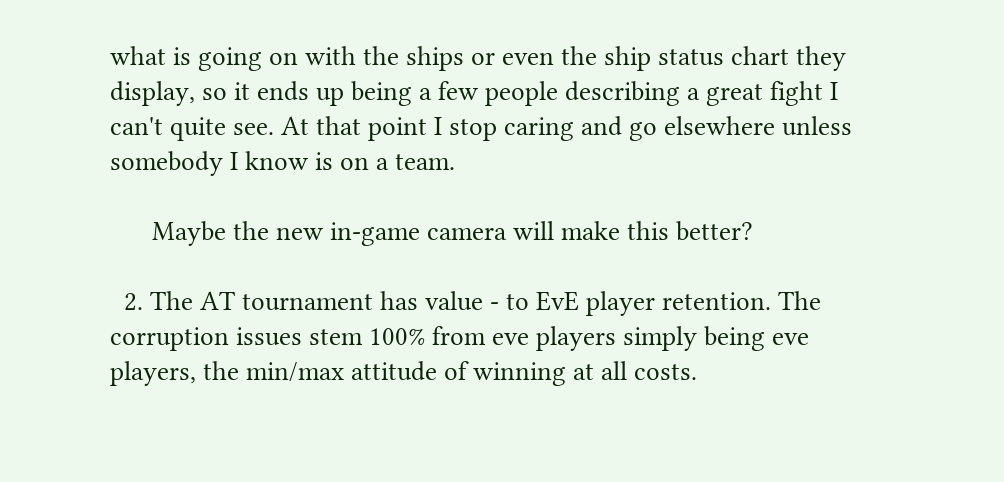what is going on with the ships or even the ship status chart they display, so it ends up being a few people describing a great fight I can't quite see. At that point I stop caring and go elsewhere unless somebody I know is on a team.

      Maybe the new in-game camera will make this better?

  2. The AT tournament has value - to EvE player retention. The corruption issues stem 100% from eve players simply being eve players, the min/max attitude of winning at all costs.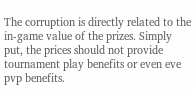The corruption is directly related to the in-game value of the prizes. Simply put, the prices should not provide tournament play benefits or even eve pvp benefits.